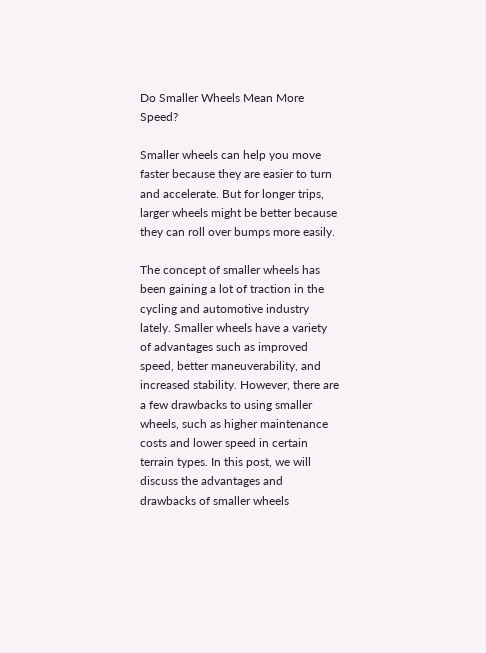Do Smaller Wheels Mean More Speed?

Smaller wheels can help you move faster because they are easier to turn and accelerate. But for longer trips, larger wheels might be better because they can roll over bumps more easily.

The concept of smaller wheels has been gaining a lot of traction in the cycling and automotive industry lately. Smaller wheels have a variety of advantages such as improved speed, better maneuverability, and increased stability. However, there are a few drawbacks to using smaller wheels, such as higher maintenance costs and lower speed in certain terrain types. In this post, we will discuss the advantages and drawbacks of smaller wheels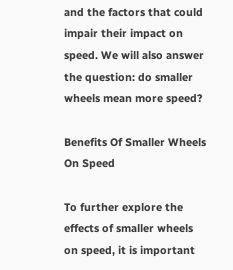and the factors that could impair their impact on speed. We will also answer the question: do smaller wheels mean more speed?

Benefits Of Smaller Wheels On Speed

To further explore the effects of smaller wheels on speed, it is important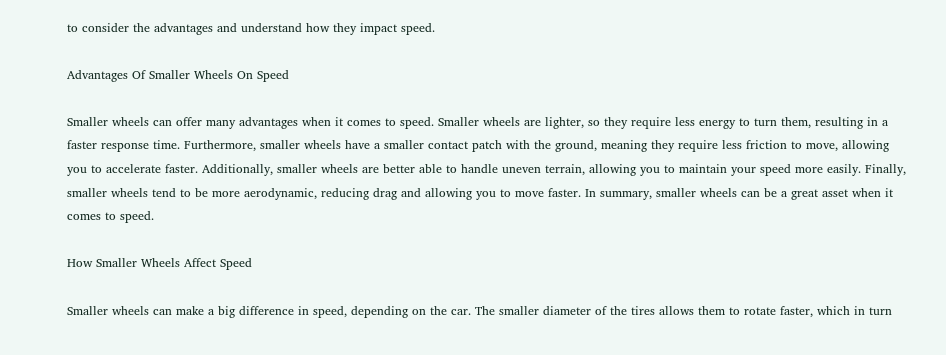to consider the advantages and understand how they impact speed.

Advantages Of Smaller Wheels On Speed

Smaller wheels can offer many advantages when it comes to speed. Smaller wheels are lighter, so they require less energy to turn them, resulting in a faster response time. Furthermore, smaller wheels have a smaller contact patch with the ground, meaning they require less friction to move, allowing you to accelerate faster. Additionally, smaller wheels are better able to handle uneven terrain, allowing you to maintain your speed more easily. Finally, smaller wheels tend to be more aerodynamic, reducing drag and allowing you to move faster. In summary, smaller wheels can be a great asset when it comes to speed.

How Smaller Wheels Affect Speed

Smaller wheels can make a big difference in speed, depending on the car. The smaller diameter of the tires allows them to rotate faster, which in turn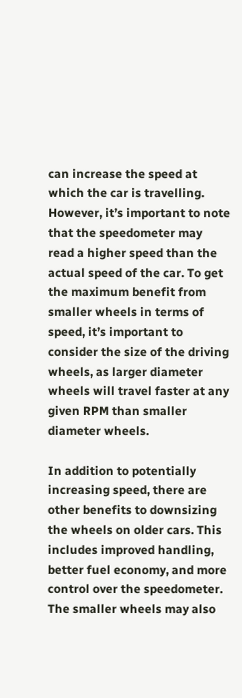can increase the speed at which the car is travelling. However, it’s important to note that the speedometer may read a higher speed than the actual speed of the car. To get the maximum benefit from smaller wheels in terms of speed, it’s important to consider the size of the driving wheels, as larger diameter wheels will travel faster at any given RPM than smaller diameter wheels.

In addition to potentially increasing speed, there are other benefits to downsizing the wheels on older cars. This includes improved handling, better fuel economy, and more control over the speedometer. The smaller wheels may also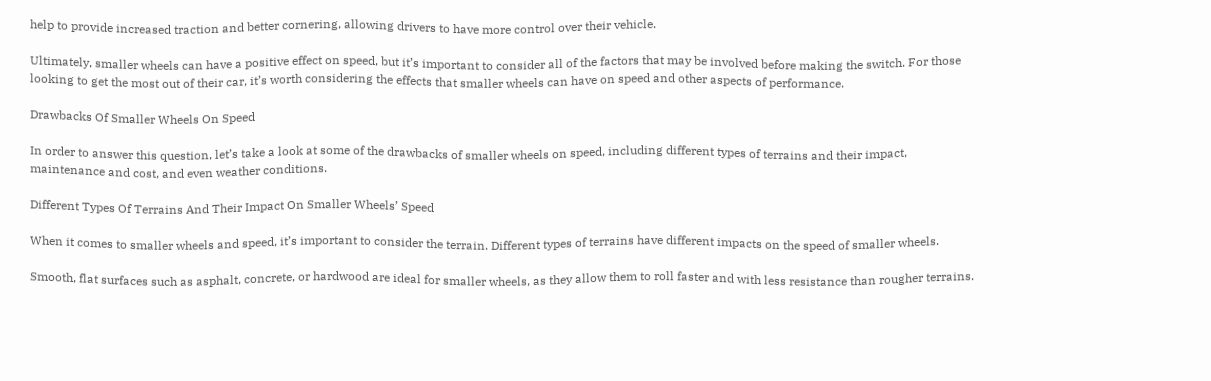help to provide increased traction and better cornering, allowing drivers to have more control over their vehicle.

Ultimately, smaller wheels can have a positive effect on speed, but it’s important to consider all of the factors that may be involved before making the switch. For those looking to get the most out of their car, it’s worth considering the effects that smaller wheels can have on speed and other aspects of performance.

Drawbacks Of Smaller Wheels On Speed

In order to answer this question, let’s take a look at some of the drawbacks of smaller wheels on speed, including different types of terrains and their impact, maintenance and cost, and even weather conditions.

Different Types Of Terrains And Their Impact On Smaller Wheels’ Speed

When it comes to smaller wheels and speed, it’s important to consider the terrain. Different types of terrains have different impacts on the speed of smaller wheels.

Smooth, flat surfaces such as asphalt, concrete, or hardwood are ideal for smaller wheels, as they allow them to roll faster and with less resistance than rougher terrains.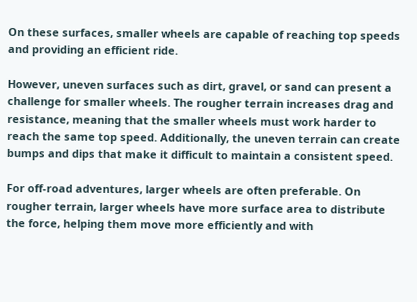On these surfaces, smaller wheels are capable of reaching top speeds and providing an efficient ride.

However, uneven surfaces such as dirt, gravel, or sand can present a challenge for smaller wheels. The rougher terrain increases drag and resistance, meaning that the smaller wheels must work harder to reach the same top speed. Additionally, the uneven terrain can create bumps and dips that make it difficult to maintain a consistent speed.

For off-road adventures, larger wheels are often preferable. On rougher terrain, larger wheels have more surface area to distribute the force, helping them move more efficiently and with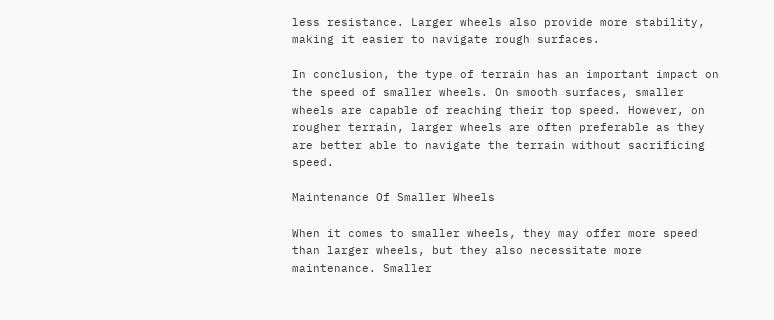less resistance. Larger wheels also provide more stability, making it easier to navigate rough surfaces.

In conclusion, the type of terrain has an important impact on the speed of smaller wheels. On smooth surfaces, smaller wheels are capable of reaching their top speed. However, on rougher terrain, larger wheels are often preferable as they are better able to navigate the terrain without sacrificing speed.

Maintenance Of Smaller Wheels

When it comes to smaller wheels, they may offer more speed than larger wheels, but they also necessitate more maintenance. Smaller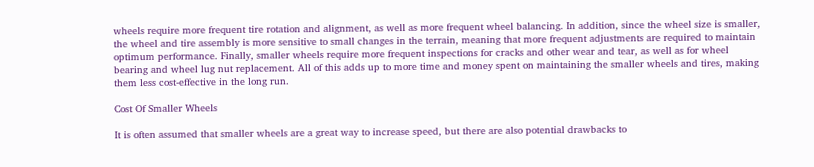wheels require more frequent tire rotation and alignment, as well as more frequent wheel balancing. In addition, since the wheel size is smaller, the wheel and tire assembly is more sensitive to small changes in the terrain, meaning that more frequent adjustments are required to maintain optimum performance. Finally, smaller wheels require more frequent inspections for cracks and other wear and tear, as well as for wheel bearing and wheel lug nut replacement. All of this adds up to more time and money spent on maintaining the smaller wheels and tires, making them less cost-effective in the long run.

Cost Of Smaller Wheels

It is often assumed that smaller wheels are a great way to increase speed, but there are also potential drawbacks to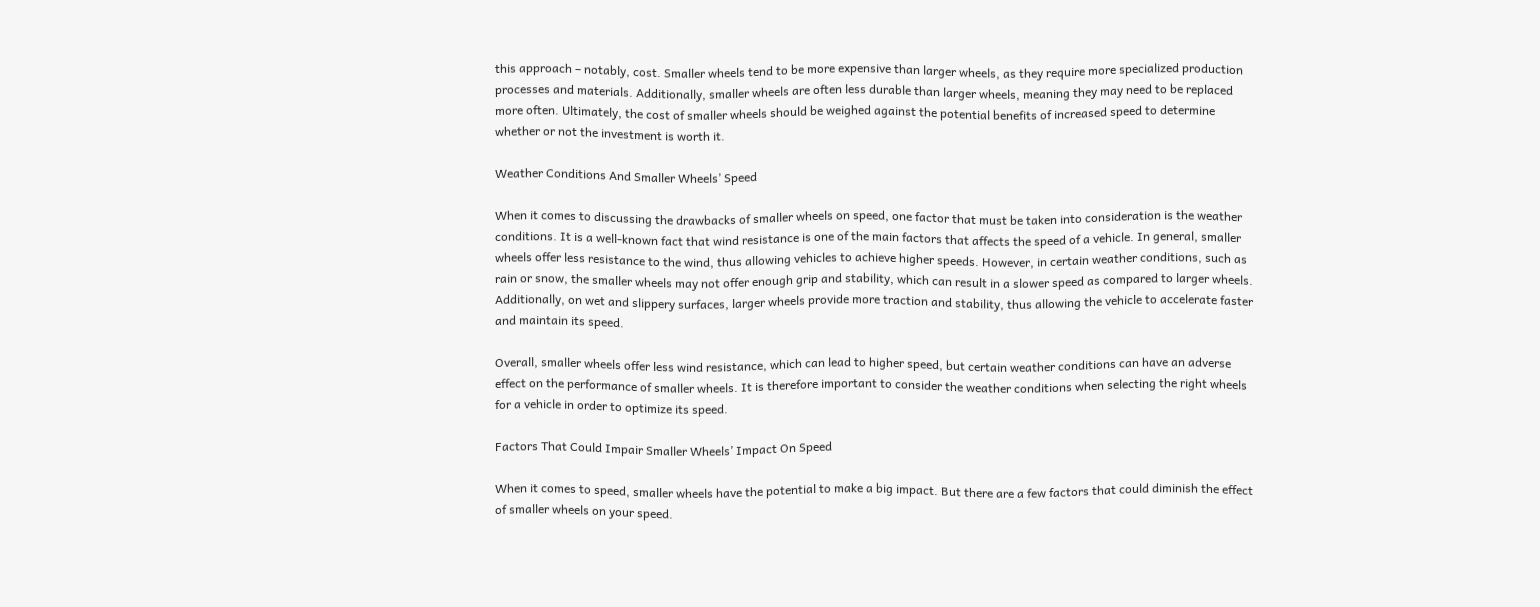this approach – notably, cost. Smaller wheels tend to be more expensive than larger wheels, as they require more specialized production processes and materials. Additionally, smaller wheels are often less durable than larger wheels, meaning they may need to be replaced more often. Ultimately, the cost of smaller wheels should be weighed against the potential benefits of increased speed to determine whether or not the investment is worth it.

Weather Conditions And Smaller Wheels’ Speed

When it comes to discussing the drawbacks of smaller wheels on speed, one factor that must be taken into consideration is the weather conditions. It is a well-known fact that wind resistance is one of the main factors that affects the speed of a vehicle. In general, smaller wheels offer less resistance to the wind, thus allowing vehicles to achieve higher speeds. However, in certain weather conditions, such as rain or snow, the smaller wheels may not offer enough grip and stability, which can result in a slower speed as compared to larger wheels. Additionally, on wet and slippery surfaces, larger wheels provide more traction and stability, thus allowing the vehicle to accelerate faster and maintain its speed.

Overall, smaller wheels offer less wind resistance, which can lead to higher speed, but certain weather conditions can have an adverse effect on the performance of smaller wheels. It is therefore important to consider the weather conditions when selecting the right wheels for a vehicle in order to optimize its speed.

Factors That Could Impair Smaller Wheels’ Impact On Speed

When it comes to speed, smaller wheels have the potential to make a big impact. But there are a few factors that could diminish the effect of smaller wheels on your speed.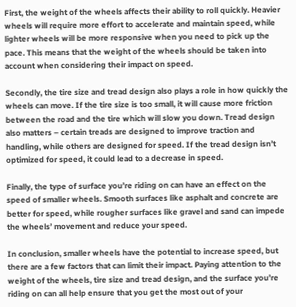First, the weight of the wheels affects their ability to roll quickly. Heavier wheels will require more effort to accelerate and maintain speed, while lighter wheels will be more responsive when you need to pick up the pace. This means that the weight of the wheels should be taken into account when considering their impact on speed.

Secondly, the tire size and tread design also plays a role in how quickly the wheels can move. If the tire size is too small, it will cause more friction between the road and the tire which will slow you down. Tread design also matters – certain treads are designed to improve traction and handling, while others are designed for speed. If the tread design isn’t optimized for speed, it could lead to a decrease in speed.

Finally, the type of surface you’re riding on can have an effect on the speed of smaller wheels. Smooth surfaces like asphalt and concrete are better for speed, while rougher surfaces like gravel and sand can impede the wheels’ movement and reduce your speed.

In conclusion, smaller wheels have the potential to increase speed, but there are a few factors that can limit their impact. Paying attention to the weight of the wheels, tire size and tread design, and the surface you’re riding on can all help ensure that you get the most out of your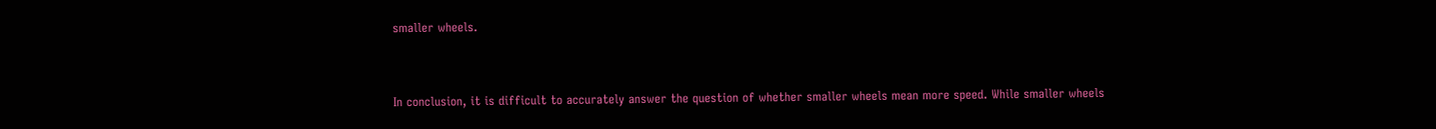smaller wheels.


In conclusion, it is difficult to accurately answer the question of whether smaller wheels mean more speed. While smaller wheels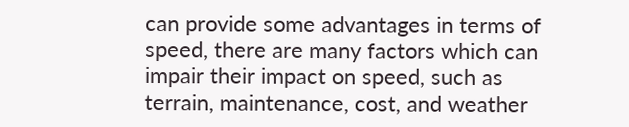can provide some advantages in terms of speed, there are many factors which can impair their impact on speed, such as terrain, maintenance, cost, and weather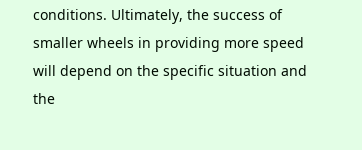conditions. Ultimately, the success of smaller wheels in providing more speed will depend on the specific situation and the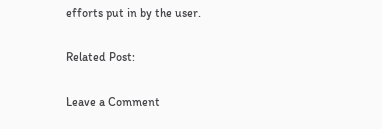efforts put in by the user.

Related Post:

Leave a Comment